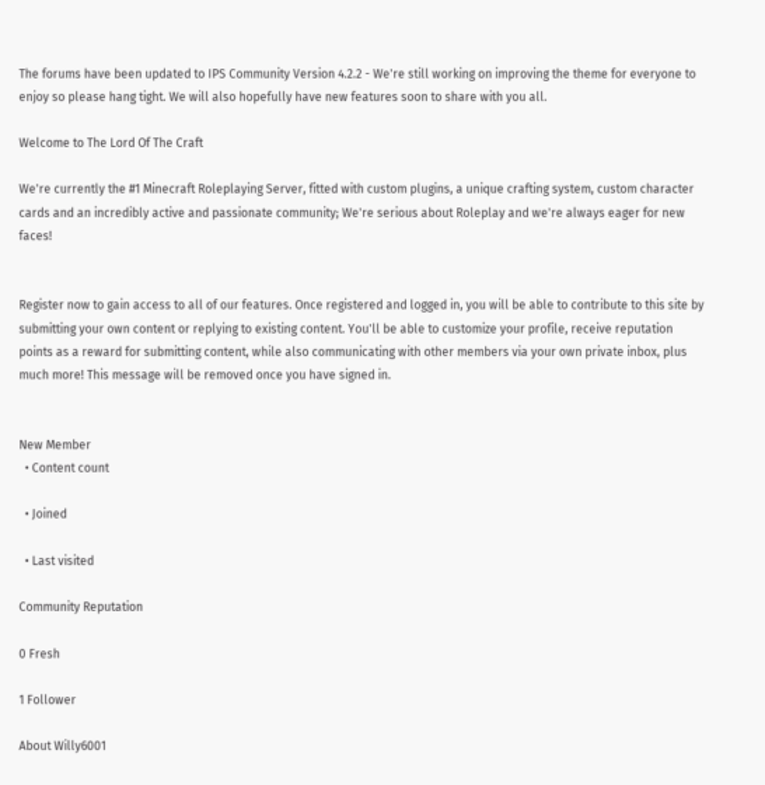The forums have been updated to IPS Community Version 4.2.2 - We're still working on improving the theme for everyone to enjoy so please hang tight. We will also hopefully have new features soon to share with you all.

Welcome to The Lord Of The Craft

We're currently the #1 Minecraft Roleplaying Server, fitted with custom plugins, a unique crafting system, custom character cards and an incredibly active and passionate community; We're serious about Roleplay and we're always eager for new faces!


Register now to gain access to all of our features. Once registered and logged in, you will be able to contribute to this site by submitting your own content or replying to existing content. You'll be able to customize your profile, receive reputation points as a reward for submitting content, while also communicating with other members via your own private inbox, plus much more! This message will be removed once you have signed in.


New Member
  • Content count

  • Joined

  • Last visited

Community Reputation

0 Fresh

1 Follower

About Willy6001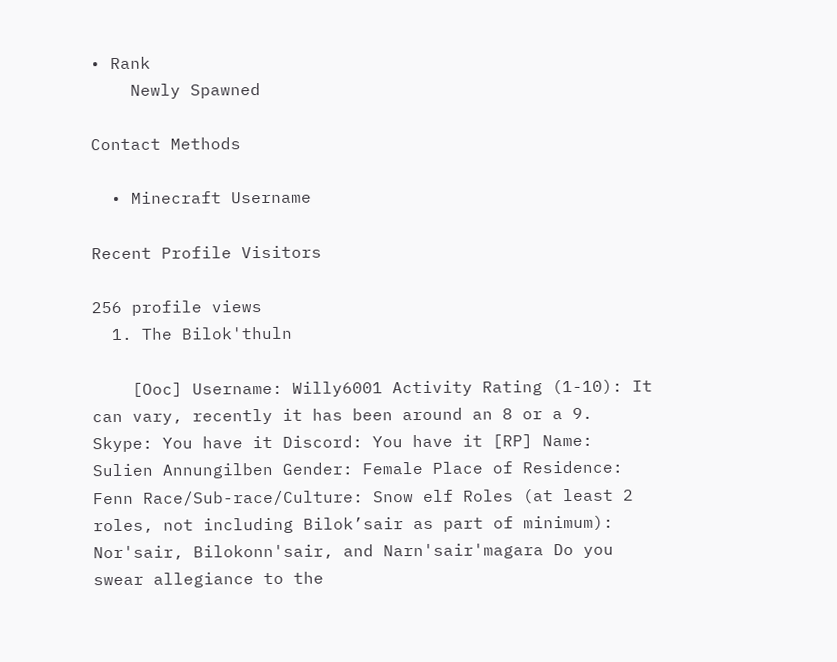• Rank
    Newly Spawned

Contact Methods

  • Minecraft Username

Recent Profile Visitors

256 profile views
  1. The Bilok'thuln

    [Ooc] Username: Willy6001 Activity Rating (1-10): It can vary, recently it has been around an 8 or a 9. Skype: You have it Discord: You have it [RP] Name: Sulien Annungilben Gender: Female Place of Residence: Fenn Race/Sub-race/Culture: Snow elf Roles (at least 2 roles, not including Bilok’sair as part of minimum): Nor'sair, Bilokonn'sair, and Narn'sair'magara Do you swear allegiance to the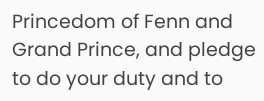Princedom of Fenn and Grand Prince, and pledge to do your duty and to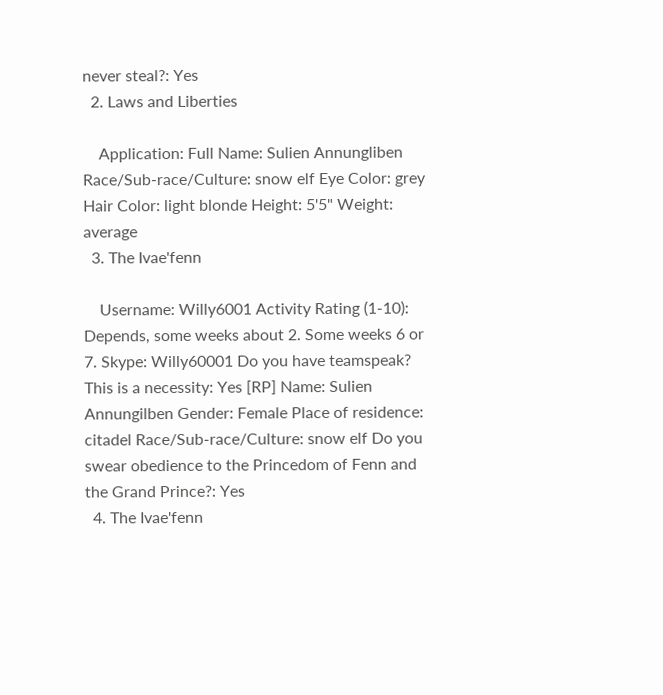never steal?: Yes
  2. Laws and Liberties

    Application: Full Name: Sulien Annungliben Race/Sub-race/Culture: snow elf Eye Color: grey Hair Color: light blonde Height: 5'5" Weight: average
  3. The Ivae'fenn

    Username: Willy6001 Activity Rating (1-10): Depends, some weeks about 2. Some weeks 6 or 7. Skype: Willy60001 Do you have teamspeak? This is a necessity: Yes [RP] Name: Sulien Annungilben Gender: Female Place of residence: citadel Race/Sub-race/Culture: snow elf Do you swear obedience to the Princedom of Fenn and the Grand Prince?: Yes
  4. The Ivae'fenn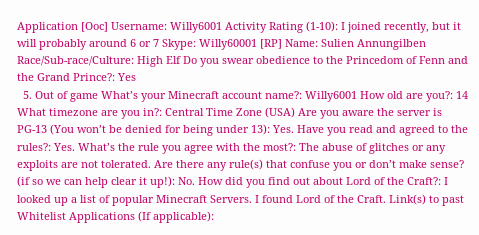Application [Ooc] Username: Willy6001 Activity Rating (1-10): I joined recently, but it will probably around 6 or 7 Skype: Willy60001 [RP] Name: Sulien Annungilben Race/Sub-race/Culture: High Elf Do you swear obedience to the Princedom of Fenn and the Grand Prince?: Yes
  5. Out of game What’s your Minecraft account name?: Willy6001 How old are you?: 14 What timezone are you in?: Central Time Zone (USA) Are you aware the server is PG-13 (You won’t be denied for being under 13): Yes. Have you read and agreed to the rules?: Yes. What’s the rule you agree with the most?: The abuse of glitches or any exploits are not tolerated. Are there any rule(s) that confuse you or don’t make sense? (if so we can help clear it up!): No. How did you find out about Lord of the Craft?: I looked up a list of popular Minecraft Servers. I found Lord of the Craft. Link(s) to past Whitelist Applications (If applicable):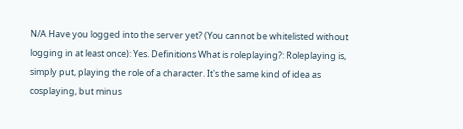N/A Have you logged into the server yet? (You cannot be whitelisted without logging in at least once): Yes. Definitions What is roleplaying?: Roleplaying is, simply put, playing the role of a character. It's the same kind of idea as cosplaying, but minus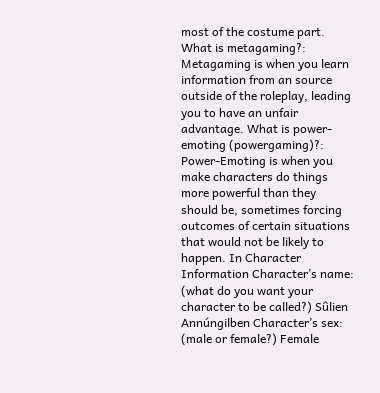most of the costume part. What is metagaming?: Metagaming is when you learn information from an source outside of the roleplay, leading you to have an unfair advantage. What is power-emoting (powergaming)?: Power-Emoting is when you make characters do things more powerful than they should be, sometimes forcing outcomes of certain situations that would not be likely to happen. In Character Information Character’s name: (what do you want your character to be called?) Sûlien Annúngilben Character’s sex: (male or female?) Female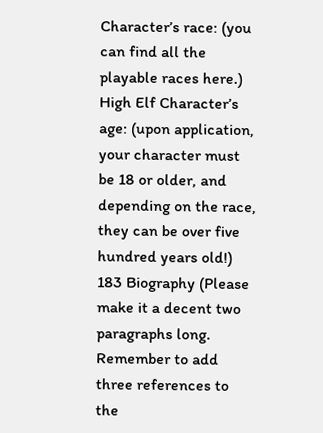Character’s race: (you can find all the playable races here.) High Elf Character’s age: (upon application, your character must be 18 or older, and depending on the race, they can be over five hundred years old!) 183 Biography (Please make it a decent two paragraphs long. Remember to add three references to the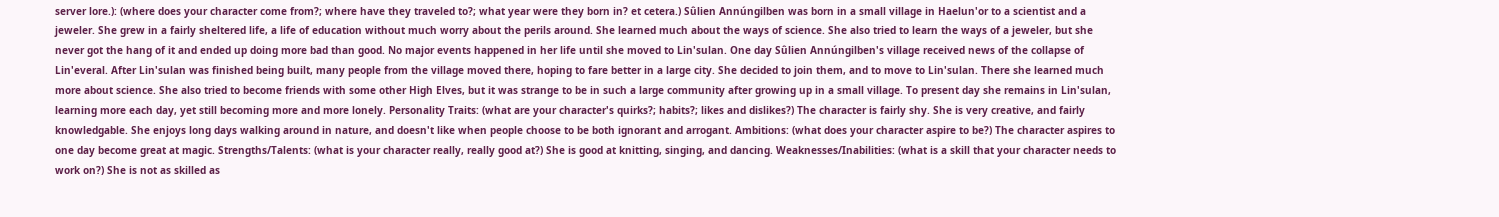server lore.): (where does your character come from?; where have they traveled to?; what year were they born in? et cetera.) Sûlien Annúngilben was born in a small village in Haelun'or to a scientist and a jeweler. She grew in a fairly sheltered life, a life of education without much worry about the perils around. She learned much about the ways of science. She also tried to learn the ways of a jeweler, but she never got the hang of it and ended up doing more bad than good. No major events happened in her life until she moved to Lin'sulan. One day Sûlien Annúngilben's village received news of the collapse of Lin'everal. After Lin'sulan was finished being built, many people from the village moved there, hoping to fare better in a large city. She decided to join them, and to move to Lin'sulan. There she learned much more about science. She also tried to become friends with some other High Elves, but it was strange to be in such a large community after growing up in a small village. To present day she remains in Lin'sulan, learning more each day, yet still becoming more and more lonely. Personality Traits: (what are your character's quirks?; habits?; likes and dislikes?) The character is fairly shy. She is very creative, and fairly knowledgable. She enjoys long days walking around in nature, and doesn't like when people choose to be both ignorant and arrogant. Ambitions: (what does your character aspire to be?) The character aspires to one day become great at magic. Strengths/Talents: (what is your character really, really good at?) She is good at knitting, singing, and dancing. Weaknesses/Inabilities: (what is a skill that your character needs to work on?) She is not as skilled as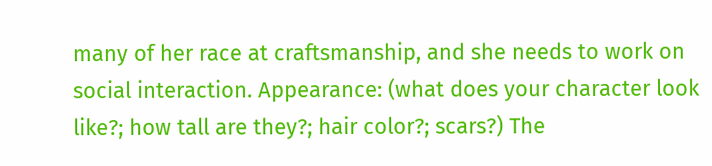many of her race at craftsmanship, and she needs to work on social interaction. Appearance: (what does your character look like?; how tall are they?; hair color?; scars?) The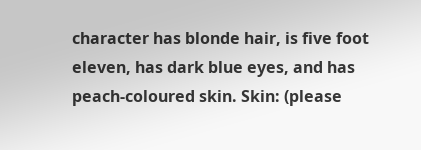character has blonde hair, is five foot eleven, has dark blue eyes, and has peach-coloured skin. Skin: (please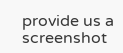provide us a screenshot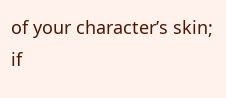of your character’s skin; if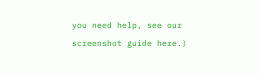you need help, see our screenshot guide here.)